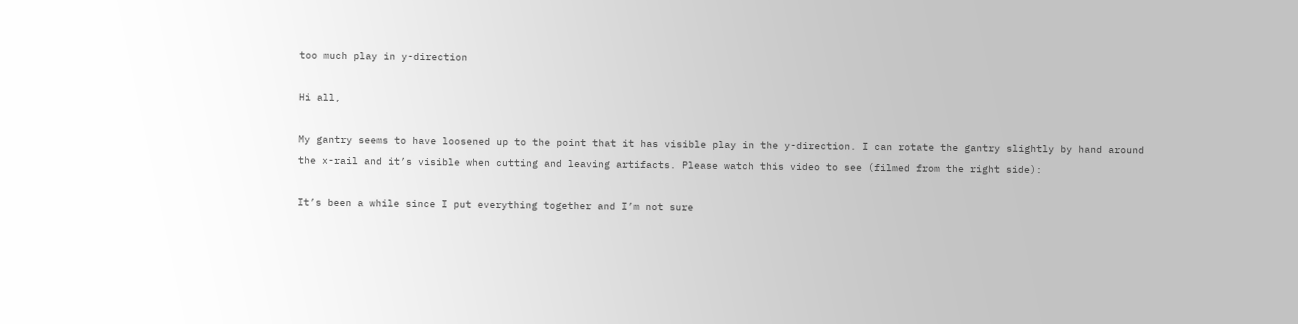too much play in y-direction

Hi all,

My gantry seems to have loosened up to the point that it has visible play in the y-direction. I can rotate the gantry slightly by hand around the x-rail and it’s visible when cutting and leaving artifacts. Please watch this video to see (filmed from the right side):

It’s been a while since I put everything together and I’m not sure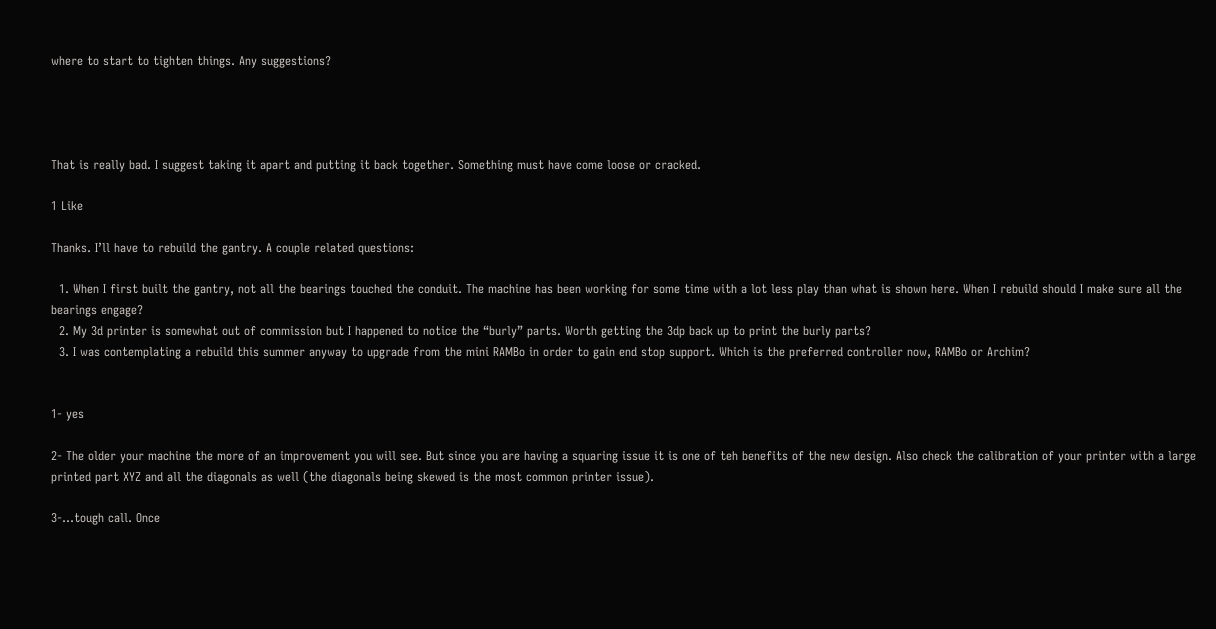where to start to tighten things. Any suggestions?




That is really bad. I suggest taking it apart and putting it back together. Something must have come loose or cracked.

1 Like

Thanks. I’ll have to rebuild the gantry. A couple related questions:

  1. When I first built the gantry, not all the bearings touched the conduit. The machine has been working for some time with a lot less play than what is shown here. When I rebuild should I make sure all the bearings engage?
  2. My 3d printer is somewhat out of commission but I happened to notice the “burly” parts. Worth getting the 3dp back up to print the burly parts?
  3. I was contemplating a rebuild this summer anyway to upgrade from the mini RAMBo in order to gain end stop support. Which is the preferred controller now, RAMBo or Archim?


1- yes

2- The older your machine the more of an improvement you will see. But since you are having a squaring issue it is one of teh benefits of the new design. Also check the calibration of your printer with a large printed part XYZ and all the diagonals as well (the diagonals being skewed is the most common printer issue).

3-…tough call. Once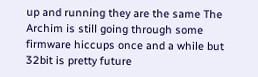up and running they are the same The Archim is still going through some firmware hiccups once and a while but 32bit is pretty future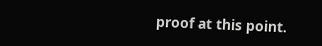proof at this point.